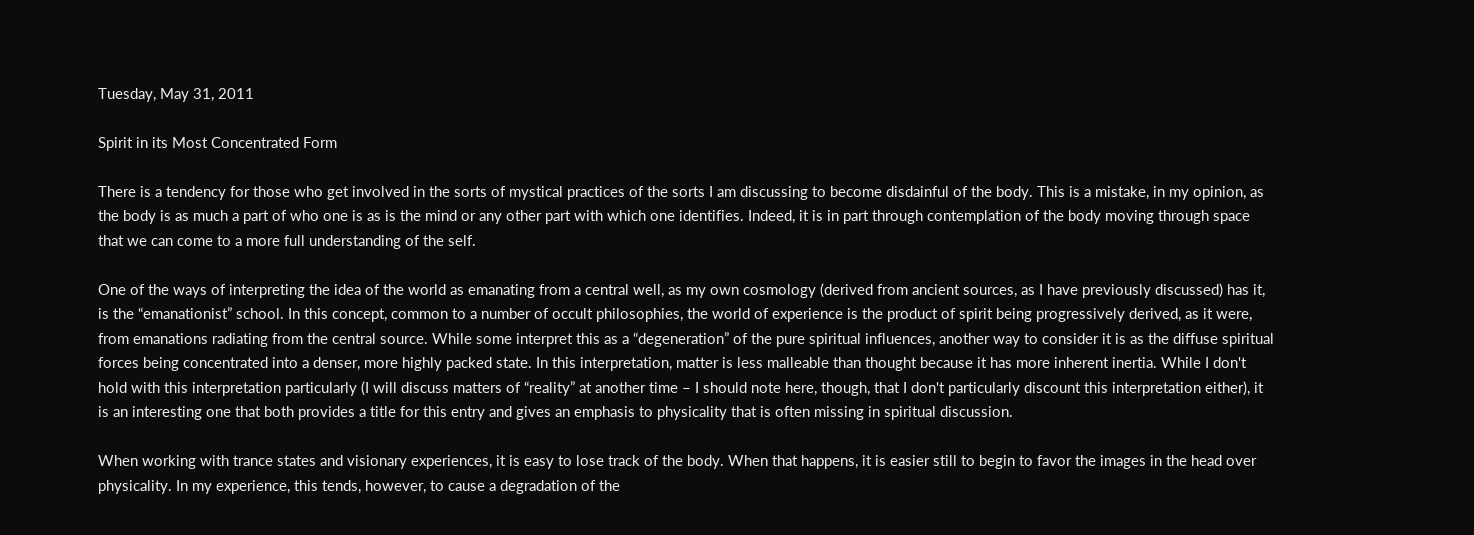Tuesday, May 31, 2011

Spirit in its Most Concentrated Form

There is a tendency for those who get involved in the sorts of mystical practices of the sorts I am discussing to become disdainful of the body. This is a mistake, in my opinion, as the body is as much a part of who one is as is the mind or any other part with which one identifies. Indeed, it is in part through contemplation of the body moving through space that we can come to a more full understanding of the self.

One of the ways of interpreting the idea of the world as emanating from a central well, as my own cosmology (derived from ancient sources, as I have previously discussed) has it, is the “emanationist” school. In this concept, common to a number of occult philosophies, the world of experience is the product of spirit being progressively derived, as it were, from emanations radiating from the central source. While some interpret this as a “degeneration” of the pure spiritual influences, another way to consider it is as the diffuse spiritual forces being concentrated into a denser, more highly packed state. In this interpretation, matter is less malleable than thought because it has more inherent inertia. While I don't hold with this interpretation particularly (I will discuss matters of “reality” at another time – I should note here, though, that I don't particularly discount this interpretation either), it is an interesting one that both provides a title for this entry and gives an emphasis to physicality that is often missing in spiritual discussion.

When working with trance states and visionary experiences, it is easy to lose track of the body. When that happens, it is easier still to begin to favor the images in the head over physicality. In my experience, this tends, however, to cause a degradation of the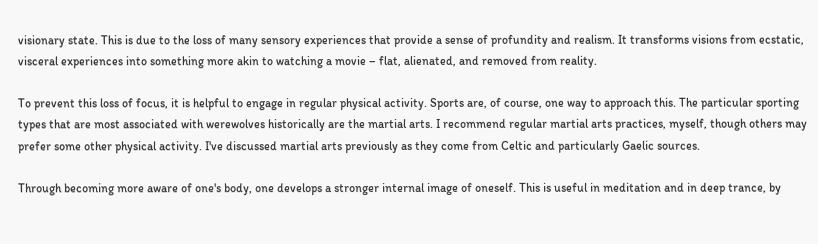visionary state. This is due to the loss of many sensory experiences that provide a sense of profundity and realism. It transforms visions from ecstatic, visceral experiences into something more akin to watching a movie – flat, alienated, and removed from reality.

To prevent this loss of focus, it is helpful to engage in regular physical activity. Sports are, of course, one way to approach this. The particular sporting types that are most associated with werewolves historically are the martial arts. I recommend regular martial arts practices, myself, though others may prefer some other physical activity. I've discussed martial arts previously as they come from Celtic and particularly Gaelic sources.

Through becoming more aware of one's body, one develops a stronger internal image of oneself. This is useful in meditation and in deep trance, by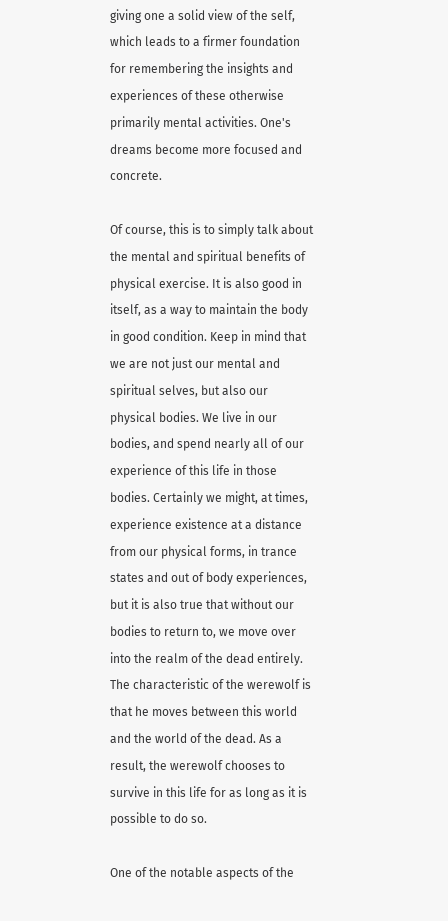giving one a solid view of the self, which leads to a firmer foundation for remembering the insights and experiences of these otherwise primarily mental activities. One's dreams become more focused and concrete.

Of course, this is to simply talk about the mental and spiritual benefits of physical exercise. It is also good in itself, as a way to maintain the body in good condition. Keep in mind that we are not just our mental and spiritual selves, but also our physical bodies. We live in our bodies, and spend nearly all of our experience of this life in those bodies. Certainly we might, at times, experience existence at a distance from our physical forms, in trance states and out of body experiences, but it is also true that without our bodies to return to, we move over into the realm of the dead entirely. The characteristic of the werewolf is that he moves between this world and the world of the dead. As a result, the werewolf chooses to survive in this life for as long as it is possible to do so.

One of the notable aspects of the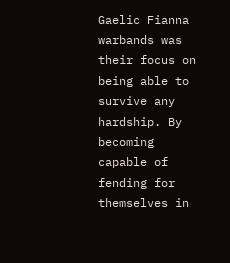Gaelic Fianna warbands was their focus on being able to survive any hardship. By becoming capable of fending for themselves in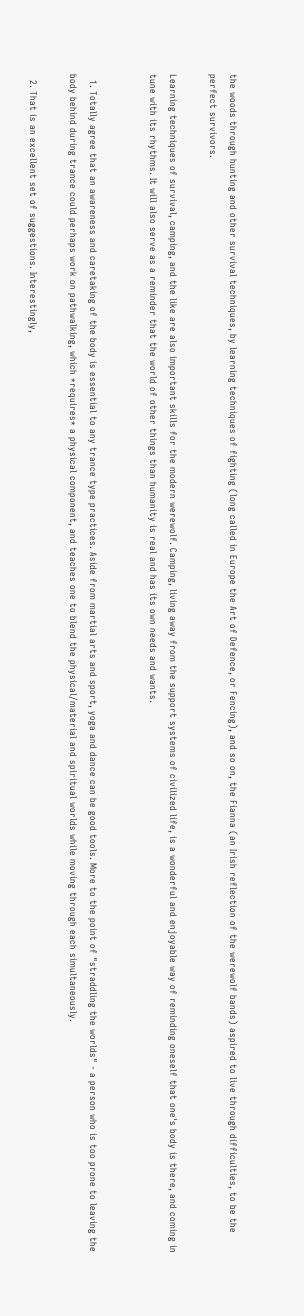the woods through hunting and other survival techniques, by learning techniques of fighting (long called in Europe the Art of Defence, or Fencing), and so on, the Fianna (an Irish reflection of the werewolf bands) aspired to live through difficulties, to be the perfect survivors.

Learning techniques of survival, camping, and the like are also important skills for the modern werewolf. Camping, living away from the support systems of civilized life, is a wonderful and enjoyable way of reminding oneself that one's body is there, and coming in tune with its rhythms. It will also serve as a reminder that the world of other things than humanity is real and has its own needs and wants.


  1. Totally agree that an awareness and caretaking of the body is essential to any trance type practices. Aside from martial arts and sport, yoga and dance can be good tools. More to the point of "straddling the worlds" - a person who is too prone to leaving the body behind during trance could perhaps work on pathwalking, which *requires* a physical component, and teaches one to blend the physical/material and spiritual worlds while moving through each simultaneously.

  2. That is an excellent set of suggestions. Interestingly,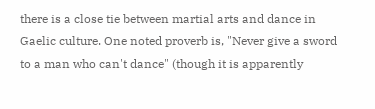there is a close tie between martial arts and dance in Gaelic culture. One noted proverb is, "Never give a sword to a man who can't dance" (though it is apparently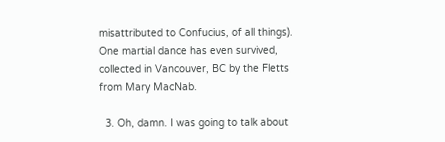misattributed to Confucius, of all things). One martial dance has even survived, collected in Vancouver, BC by the Fletts from Mary MacNab.

  3. Oh, damn. I was going to talk about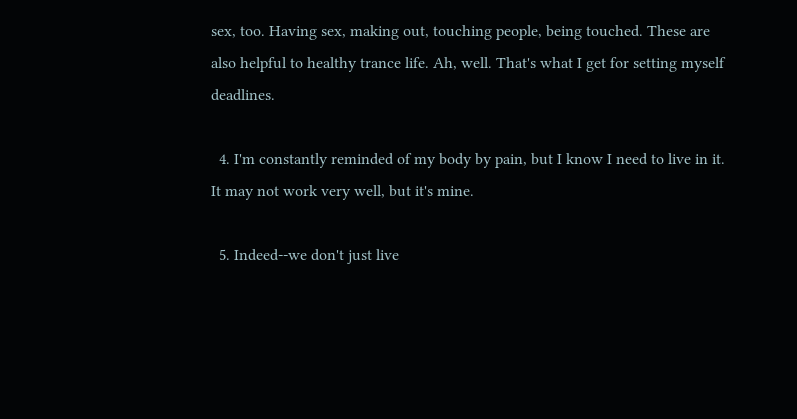sex, too. Having sex, making out, touching people, being touched. These are also helpful to healthy trance life. Ah, well. That's what I get for setting myself deadlines.

  4. I'm constantly reminded of my body by pain, but I know I need to live in it. It may not work very well, but it's mine.

  5. Indeed--we don't just live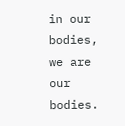in our bodies, we are our bodies.